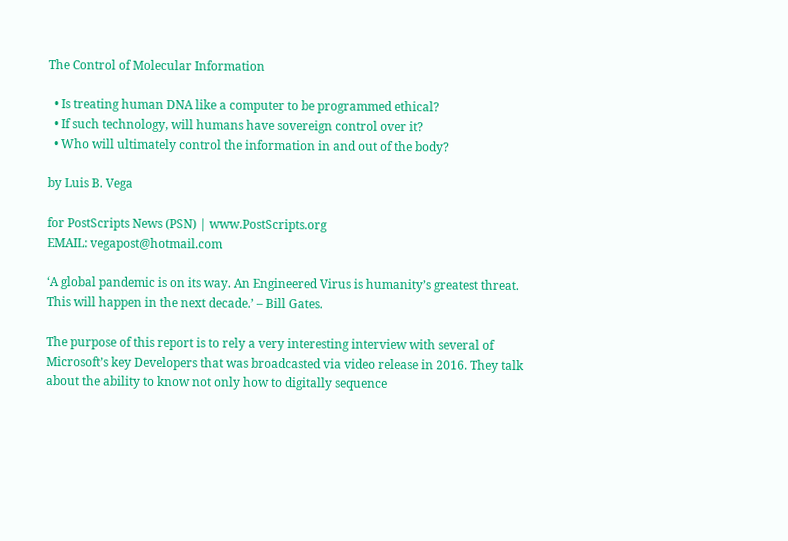The Control of Molecular Information

  • Is treating human DNA like a computer to be programmed ethical?
  • If such technology, will humans have sovereign control over it?
  • Who will ultimately control the information in and out of the body?

by Luis B. Vega

for PostScripts News (PSN) | www.PostScripts.org
EMAIL: vegapost@hotmail.com

‘A global pandemic is on its way. An Engineered Virus is humanity’s greatest threat. This will happen in the next decade.’ – Bill Gates.

The purpose of this report is to rely a very interesting interview with several of Microsoft’s key Developers that was broadcasted via video release in 2016. They talk about the ability to know not only how to digitally sequence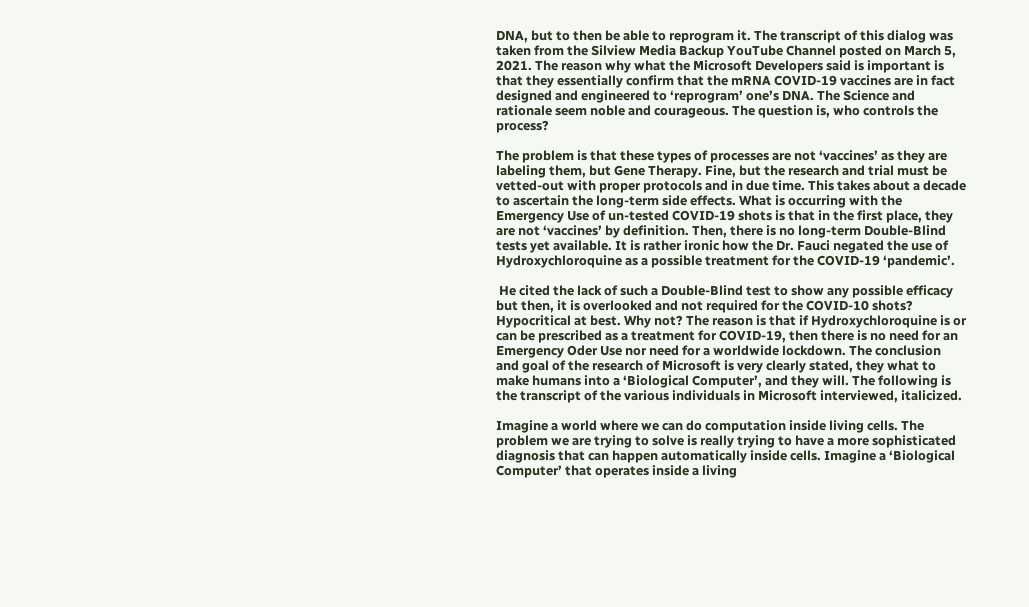DNA, but to then be able to reprogram it. The transcript of this dialog was taken from the Silview Media Backup YouTube Channel posted on March 5, 2021. The reason why what the Microsoft Developers said is important is that they essentially confirm that the mRNA COVID-19 vaccines are in fact designed and engineered to ‘reprogram’ one’s DNA. The Science and rationale seem noble and courageous. The question is, who controls the process?

The problem is that these types of processes are not ‘vaccines’ as they are labeling them, but Gene Therapy. Fine, but the research and trial must be vetted-out with proper protocols and in due time. This takes about a decade to ascertain the long-term side effects. What is occurring with the Emergency Use of un-tested COVID-19 shots is that in the first place, they are not ‘vaccines’ by definition. Then, there is no long-term Double-Blind tests yet available. It is rather ironic how the Dr. Fauci negated the use of Hydroxychloroquine as a possible treatment for the COVID-19 ‘pandemic’.

 He cited the lack of such a Double-Blind test to show any possible efficacy but then, it is overlooked and not required for the COVID-10 shots? Hypocritical at best. Why not? The reason is that if Hydroxychloroquine is or can be prescribed as a treatment for COVID-19, then there is no need for an Emergency Oder Use nor need for a worldwide lockdown. The conclusion and goal of the research of Microsoft is very clearly stated, they what to make humans into a ‘Biological Computer’, and they will. The following is the transcript of the various individuals in Microsoft interviewed, italicized.

Imagine a world where we can do computation inside living cells. The problem we are trying to solve is really trying to have a more sophisticated diagnosis that can happen automatically inside cells. Imagine a ‘Biological Computer’ that operates inside a living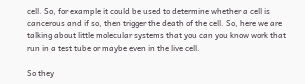cell. So, for example it could be used to determine whether a cell is cancerous and if so, then trigger the death of the cell. So, here we are talking about little molecular systems that you can you know work that run in a test tube or maybe even in the live cell.

So they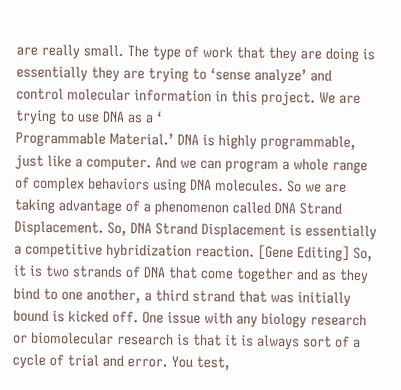are really small. The type of work that they are doing is essentially they are trying to ‘sense analyze’ and control molecular information in this project. We are trying to use DNA as a ‘
Programmable Material.’ DNA is highly programmable, just like a computer. And we can program a whole range of complex behaviors using DNA molecules. So we are taking advantage of a phenomenon called DNA Strand Displacement. So, DNA Strand Displacement is essentially a competitive hybridization reaction. [Gene Editing] So, it is two strands of DNA that come together and as they bind to one another, a third strand that was initially bound is kicked off. One issue with any biology research or biomolecular research is that it is always sort of a cycle of trial and error. You test,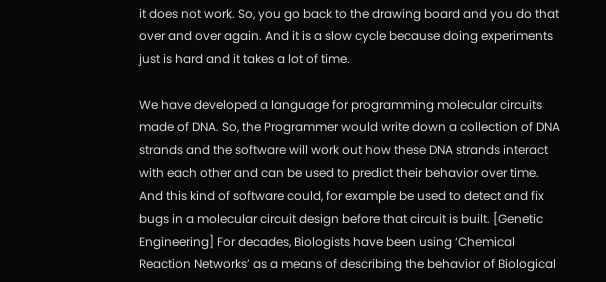it does not work. So, you go back to the drawing board and you do that over and over again. And it is a slow cycle because doing experiments just is hard and it takes a lot of time.

We have developed a language for programming molecular circuits made of DNA. So, the Programmer would write down a collection of DNA strands and the software will work out how these DNA strands interact with each other and can be used to predict their behavior over time. And this kind of software could, for example be used to detect and fix bugs in a molecular circuit design before that circuit is built. [Genetic Engineering] For decades, Biologists have been using ‘Chemical Reaction Networks’ as a means of describing the behavior of Biological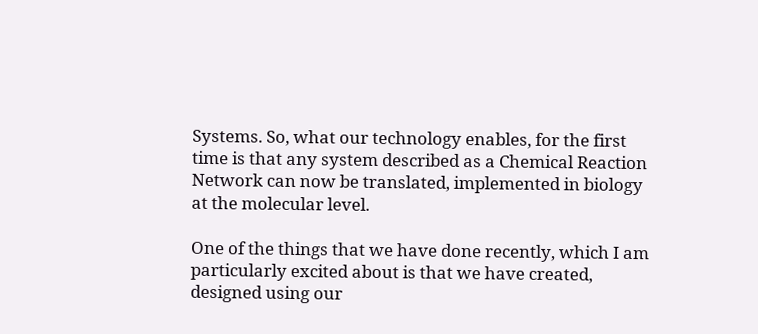Systems. So, what our technology enables, for the first time is that any system described as a Chemical Reaction Network can now be translated, implemented in biology at the molecular level.

One of the things that we have done recently, which I am particularly excited about is that we have created, designed using our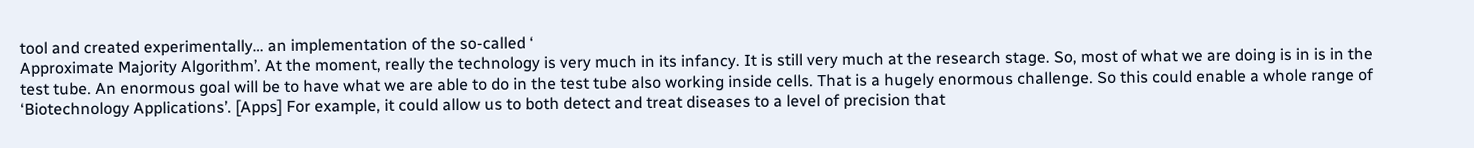tool and created experimentally… an implementation of the so-called ‘
Approximate Majority Algorithm’. At the moment, really the technology is very much in its infancy. It is still very much at the research stage. So, most of what we are doing is in is in the test tube. An enormous goal will be to have what we are able to do in the test tube also working inside cells. That is a hugely enormous challenge. So this could enable a whole range of ‘Biotechnology Applications’. [Apps] For example, it could allow us to both detect and treat diseases to a level of precision that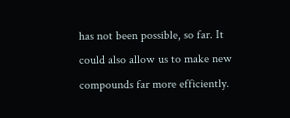has not been possible, so far. It could also allow us to make new compounds far more efficiently.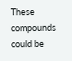These compounds could be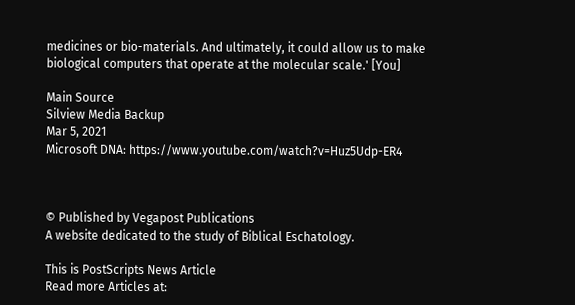medicines or bio-materials. And ultimately, it could allow us to make biological computers that operate at the molecular scale.' [You]

Main Source
Silview Media Backup
Mar 5, 2021
Microsoft DNA: https://www.youtube.com/watch?v=Huz5Udp-ER4



© Published by Vegapost Publications
A website dedicated to the study of Biblical Eschatology.

This is PostScripts News Article
Read more Articles at: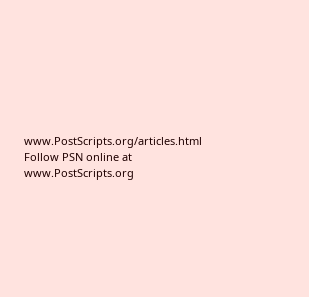www.PostScripts.org/articles.html
Follow PSN online at www.PostScripts.org